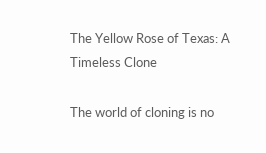The Yellow Rose of Texas: A Timeless Clone

The world of cloning is no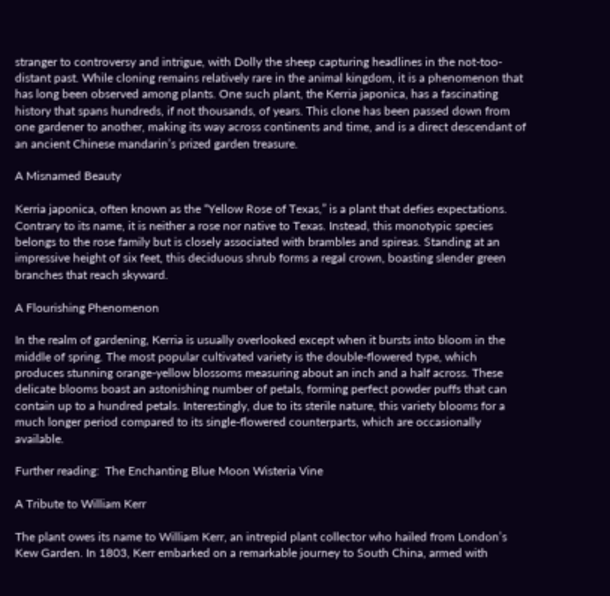stranger to controversy and intrigue, with Dolly the sheep capturing headlines in the not-too-distant past. While cloning remains relatively rare in the animal kingdom, it is a phenomenon that has long been observed among plants. One such plant, the Kerria japonica, has a fascinating history that spans hundreds, if not thousands, of years. This clone has been passed down from one gardener to another, making its way across continents and time, and is a direct descendant of an ancient Chinese mandarin’s prized garden treasure.

A Misnamed Beauty

Kerria japonica, often known as the “Yellow Rose of Texas,” is a plant that defies expectations. Contrary to its name, it is neither a rose nor native to Texas. Instead, this monotypic species belongs to the rose family but is closely associated with brambles and spireas. Standing at an impressive height of six feet, this deciduous shrub forms a regal crown, boasting slender green branches that reach skyward.

A Flourishing Phenomenon

In the realm of gardening, Kerria is usually overlooked except when it bursts into bloom in the middle of spring. The most popular cultivated variety is the double-flowered type, which produces stunning orange-yellow blossoms measuring about an inch and a half across. These delicate blooms boast an astonishing number of petals, forming perfect powder puffs that can contain up to a hundred petals. Interestingly, due to its sterile nature, this variety blooms for a much longer period compared to its single-flowered counterparts, which are occasionally available.

Further reading:  The Enchanting Blue Moon Wisteria Vine

A Tribute to William Kerr

The plant owes its name to William Kerr, an intrepid plant collector who hailed from London’s Kew Garden. In 1803, Kerr embarked on a remarkable journey to South China, armed with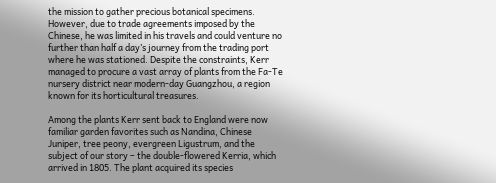the mission to gather precious botanical specimens. However, due to trade agreements imposed by the Chinese, he was limited in his travels and could venture no further than half a day’s journey from the trading port where he was stationed. Despite the constraints, Kerr managed to procure a vast array of plants from the Fa-Te nursery district near modern-day Guangzhou, a region known for its horticultural treasures.

Among the plants Kerr sent back to England were now familiar garden favorites such as Nandina, Chinese Juniper, tree peony, evergreen Ligustrum, and the subject of our story – the double-flowered Kerria, which arrived in 1805. The plant acquired its species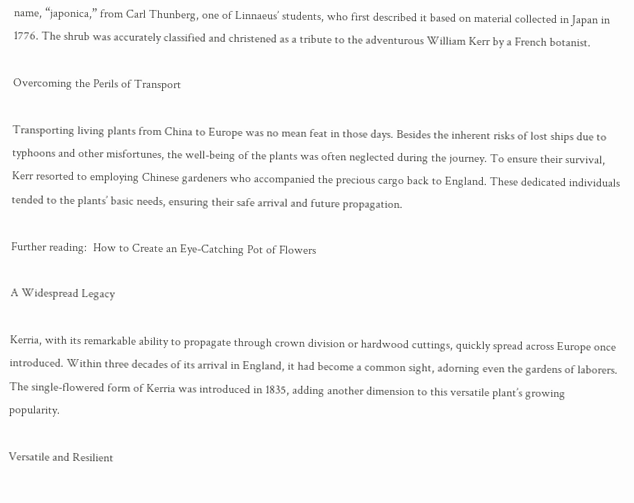name, “japonica,” from Carl Thunberg, one of Linnaeus’ students, who first described it based on material collected in Japan in 1776. The shrub was accurately classified and christened as a tribute to the adventurous William Kerr by a French botanist.

Overcoming the Perils of Transport

Transporting living plants from China to Europe was no mean feat in those days. Besides the inherent risks of lost ships due to typhoons and other misfortunes, the well-being of the plants was often neglected during the journey. To ensure their survival, Kerr resorted to employing Chinese gardeners who accompanied the precious cargo back to England. These dedicated individuals tended to the plants’ basic needs, ensuring their safe arrival and future propagation.

Further reading:  How to Create an Eye-Catching Pot of Flowers

A Widespread Legacy

Kerria, with its remarkable ability to propagate through crown division or hardwood cuttings, quickly spread across Europe once introduced. Within three decades of its arrival in England, it had become a common sight, adorning even the gardens of laborers. The single-flowered form of Kerria was introduced in 1835, adding another dimension to this versatile plant’s growing popularity.

Versatile and Resilient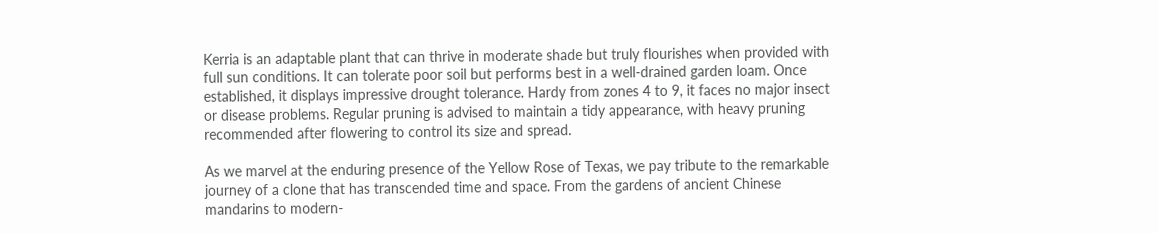Kerria is an adaptable plant that can thrive in moderate shade but truly flourishes when provided with full sun conditions. It can tolerate poor soil but performs best in a well-drained garden loam. Once established, it displays impressive drought tolerance. Hardy from zones 4 to 9, it faces no major insect or disease problems. Regular pruning is advised to maintain a tidy appearance, with heavy pruning recommended after flowering to control its size and spread.

As we marvel at the enduring presence of the Yellow Rose of Texas, we pay tribute to the remarkable journey of a clone that has transcended time and space. From the gardens of ancient Chinese mandarins to modern-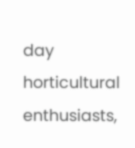day horticultural enthusiasts,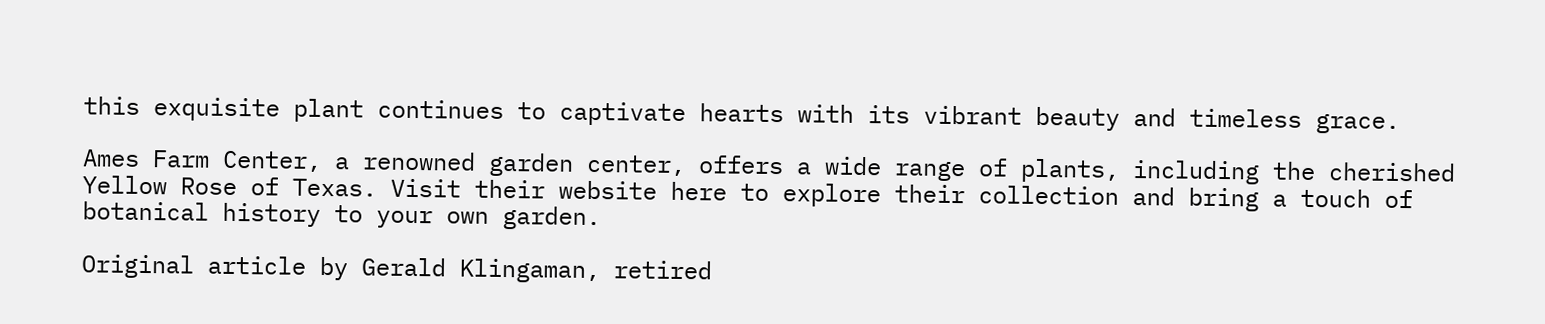this exquisite plant continues to captivate hearts with its vibrant beauty and timeless grace.

Ames Farm Center, a renowned garden center, offers a wide range of plants, including the cherished Yellow Rose of Texas. Visit their website here to explore their collection and bring a touch of botanical history to your own garden.

Original article by Gerald Klingaman, retired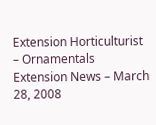Extension Horticulturist – Ornamentals Extension News – March 28, 2008